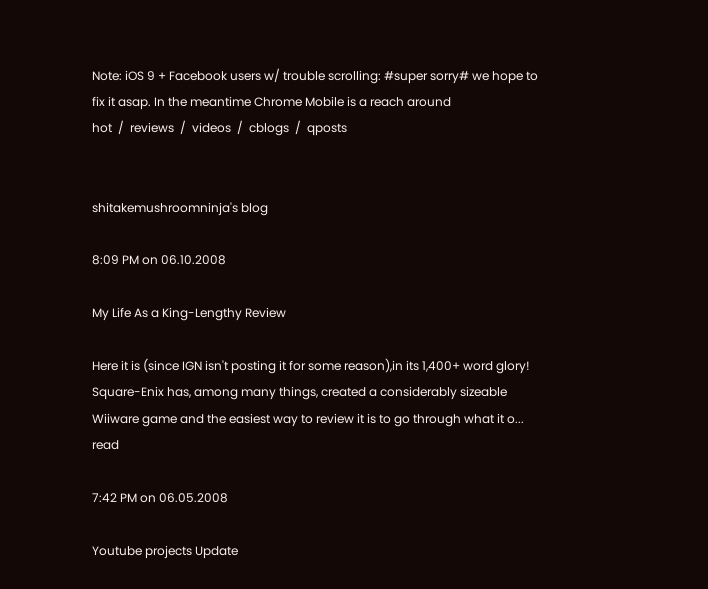Note: iOS 9 + Facebook users w/ trouble scrolling: #super sorry# we hope to fix it asap. In the meantime Chrome Mobile is a reach around
hot  /  reviews  /  videos  /  cblogs  /  qposts


shitakemushroomninja's blog

8:09 PM on 06.10.2008

My Life As a King-Lengthy Review

Here it is (since IGN isn't posting it for some reason),in its 1,400+ word glory! Square-Enix has, among many things, created a considerably sizeable Wiiware game and the easiest way to review it is to go through what it o...   read

7:42 PM on 06.05.2008

Youtube projects Update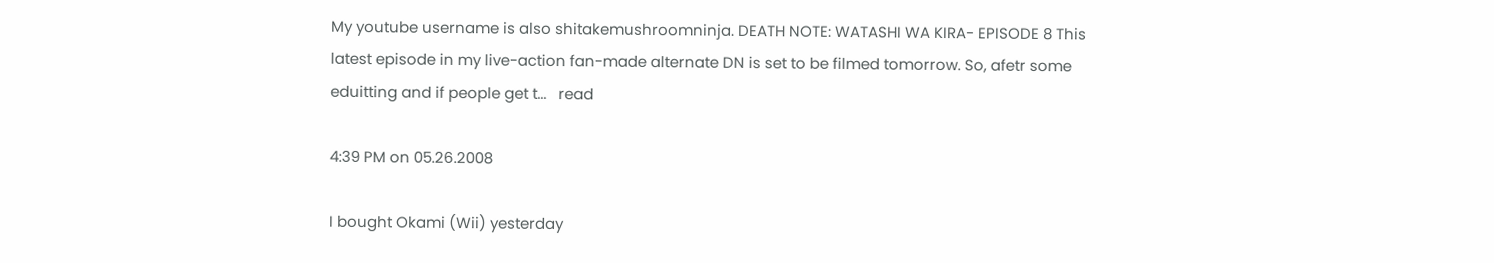My youtube username is also shitakemushroomninja. DEATH NOTE: WATASHI WA KIRA- EPISODE 8 This latest episode in my live-action fan-made alternate DN is set to be filmed tomorrow. So, afetr some eduitting and if people get t...   read

4:39 PM on 05.26.2008

I bought Okami (Wii) yesterday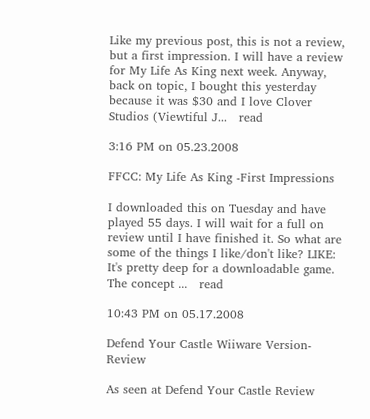Like my previous post, this is not a review, but a first impression. I will have a review for My Life As King next week. Anyway, back on topic, I bought this yesterday because it was $30 and I love Clover Studios (Viewtiful J...   read

3:16 PM on 05.23.2008

FFCC: My Life As King -First Impressions

I downloaded this on Tuesday and have played 55 days. I will wait for a full on review until I have finished it. So what are some of the things I like/don't like? LIKE: It's pretty deep for a downloadable game. The concept ...   read

10:43 PM on 05.17.2008

Defend Your Castle Wiiware Version-Review

As seen at Defend Your Castle Review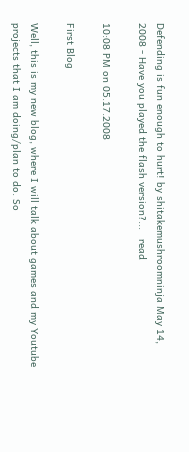Defending is fun enough to hurt! by shitakemushroomninja May 14, 2008 - Have you played the flash version?...   read

10:08 PM on 05.17.2008

First Blog

Well, this is my new blog, where I will talk about games and my Youtube projects that I am doing/plan to do. So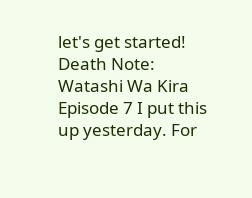let's get started! Death Note: Watashi Wa Kira Episode 7 I put this up yesterday. For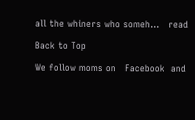all the whiners who someh...   read

Back to Top

We follow moms on   Facebook  and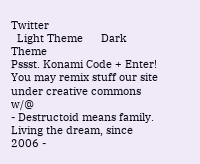Twitter
  Light Theme      Dark Theme
Pssst. Konami Code + Enter!
You may remix stuff our site under creative commons w/@
- Destructoid means family. Living the dream, since 2006 -